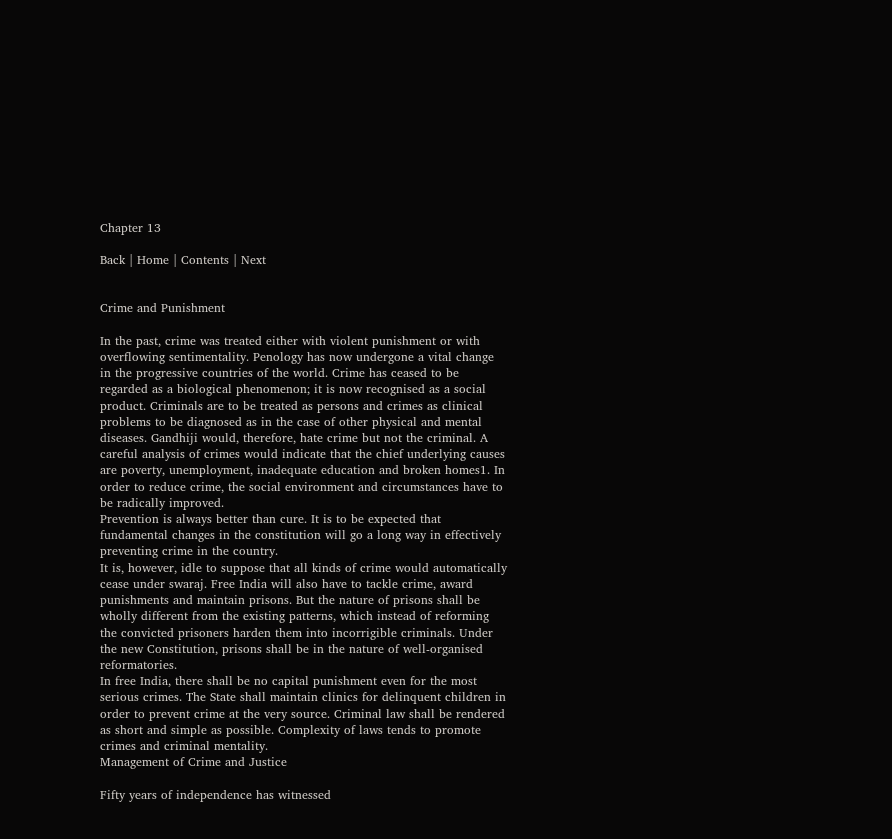Chapter 13

Back | Home | Contents | Next


Crime and Punishment

In the past, crime was treated either with violent punishment or with overflowing sentimentality. Penology has now undergone a vital change in the progressive countries of the world. Crime has ceased to be regarded as a biological phenomenon; it is now recognised as a social product. Criminals are to be treated as persons and crimes as clinical problems to be diagnosed as in the case of other physical and mental diseases. Gandhiji would, therefore, hate crime but not the criminal. A careful analysis of crimes would indicate that the chief underlying causes are poverty, unemployment, inadequate education and broken homes1. In order to reduce crime, the social environment and circumstances have to be radically improved.
Prevention is always better than cure. It is to be expected that fundamental changes in the constitution will go a long way in effectively preventing crime in the country.
It is, however, idle to suppose that all kinds of crime would automatically cease under swaraj. Free India will also have to tackle crime, award punishments and maintain prisons. But the nature of prisons shall be wholly different from the existing patterns, which instead of reforming the convicted prisoners harden them into incorrigible criminals. Under the new Constitution, prisons shall be in the nature of well-organised reformatories.
In free India, there shall be no capital punishment even for the most serious crimes. The State shall maintain clinics for delinquent children in order to prevent crime at the very source. Criminal law shall be rendered as short and simple as possible. Complexity of laws tends to promote crimes and criminal mentality.
Management of Crime and Justice

Fifty years of independence has witnessed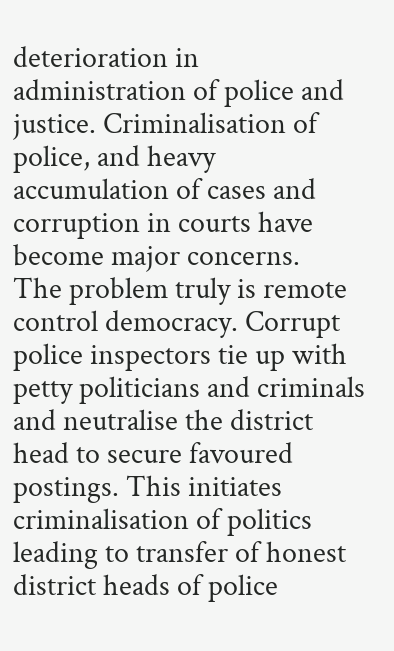deterioration in administration of police and justice. Criminalisation of police, and heavy accumulation of cases and corruption in courts have become major concerns.
The problem truly is remote control democracy. Corrupt police inspectors tie up with petty politicians and criminals and neutralise the district head to secure favoured postings. This initiates criminalisation of politics leading to transfer of honest district heads of police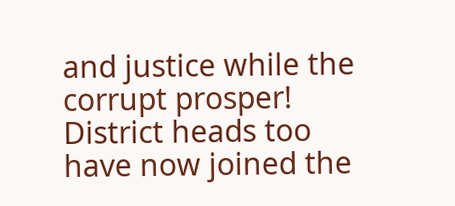and justice while the corrupt prosper! District heads too have now joined the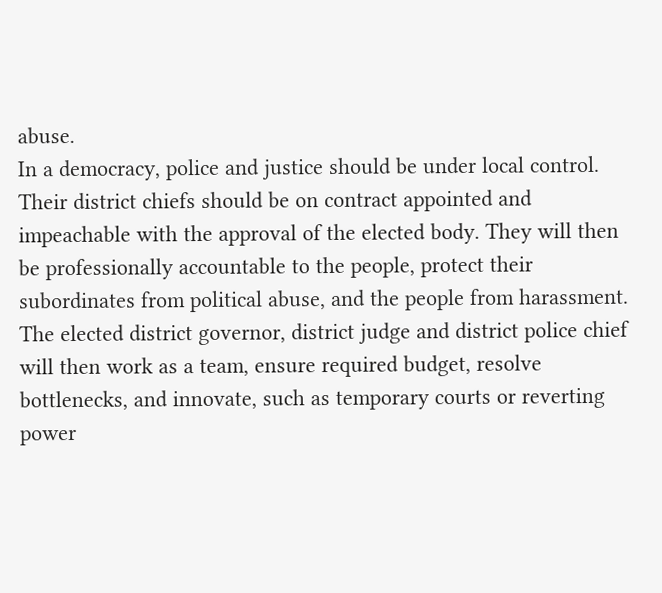abuse.
In a democracy, police and justice should be under local control. Their district chiefs should be on contract appointed and impeachable with the approval of the elected body. They will then be professionally accountable to the people, protect their subordinates from political abuse, and the people from harassment.
The elected district governor, district judge and district police chief will then work as a team, ensure required budget, resolve bottlenecks, and innovate, such as temporary courts or reverting power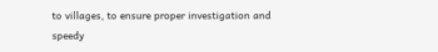to villages, to ensure proper investigation and speedy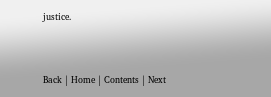justice.


Back | Home | Contents | Next